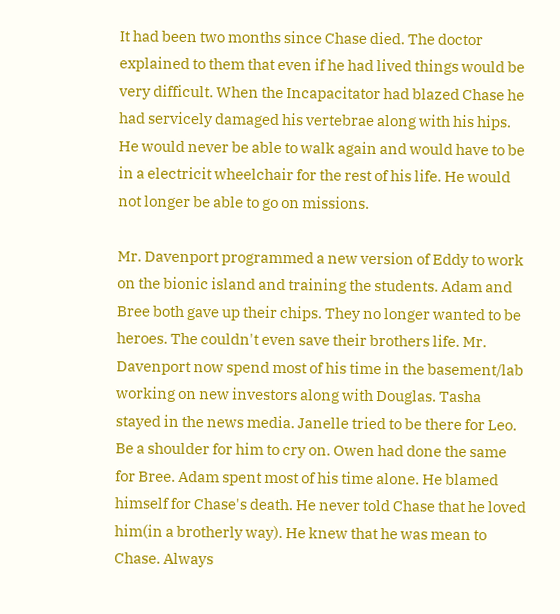It had been two months since Chase died. The doctor explained to them that even if he had lived things would be very difficult. When the Incapacitator had blazed Chase he had servicely damaged his vertebrae along with his hips. He would never be able to walk again and would have to be in a electricit wheelchair for the rest of his life. He would not longer be able to go on missions.

Mr. Davenport programmed a new version of Eddy to work on the bionic island and training the students. Adam and Bree both gave up their chips. They no longer wanted to be heroes. The couldn't even save their brothers life. Mr. Davenport now spend most of his time in the basement/lab working on new investors along with Douglas. Tasha stayed in the news media. Janelle tried to be there for Leo. Be a shoulder for him to cry on. Owen had done the same for Bree. Adam spent most of his time alone. He blamed himself for Chase's death. He never told Chase that he loved him(in a brotherly way). He knew that he was mean to Chase. Always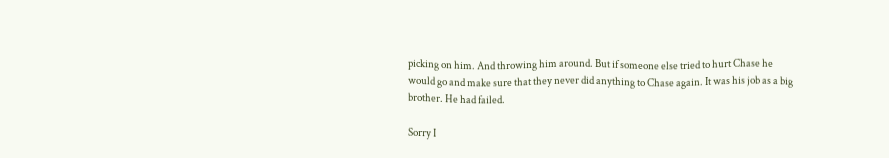picking on him. And throwing him around. But if someone else tried to hurt Chase he would go and make sure that they never did anything to Chase again. It was his job as a big brother. He had failed.

Sorry I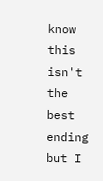know this isn't the best ending but I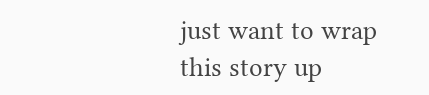just want to wrap this story up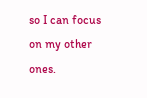so I can focus on my other ones.